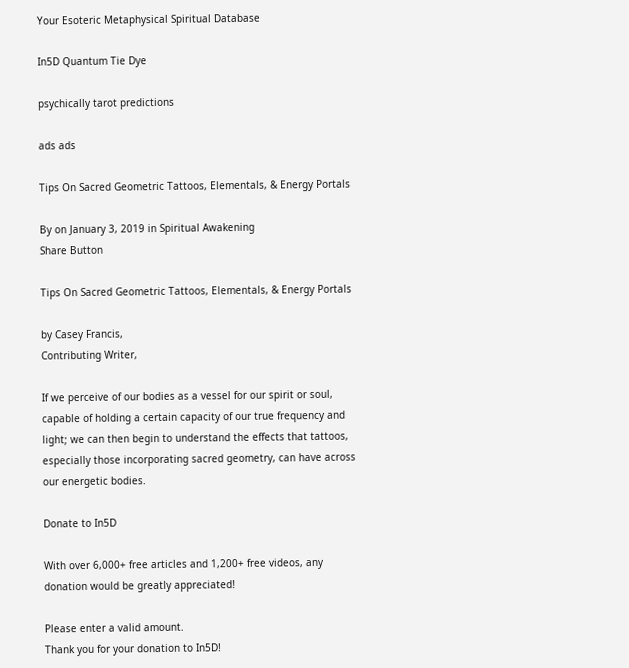Your Esoteric Metaphysical Spiritual Database

In5D Quantum Tie Dye

psychically tarot predictions

ads ads

Tips On Sacred Geometric Tattoos, Elementals, & Energy Portals

By on January 3, 2019 in Spiritual Awakening
Share Button

Tips On Sacred Geometric Tattoos, Elementals, & Energy Portals

by Casey Francis,
Contributing Writer,

If we perceive of our bodies as a vessel for our spirit or soul, capable of holding a certain capacity of our true frequency and light; we can then begin to understand the effects that tattoos, especially those incorporating sacred geometry, can have across our energetic bodies.

Donate to In5D

With over 6,000+ free articles and 1,200+ free videos, any donation would be greatly appreciated!

Please enter a valid amount.
Thank you for your donation to In5D!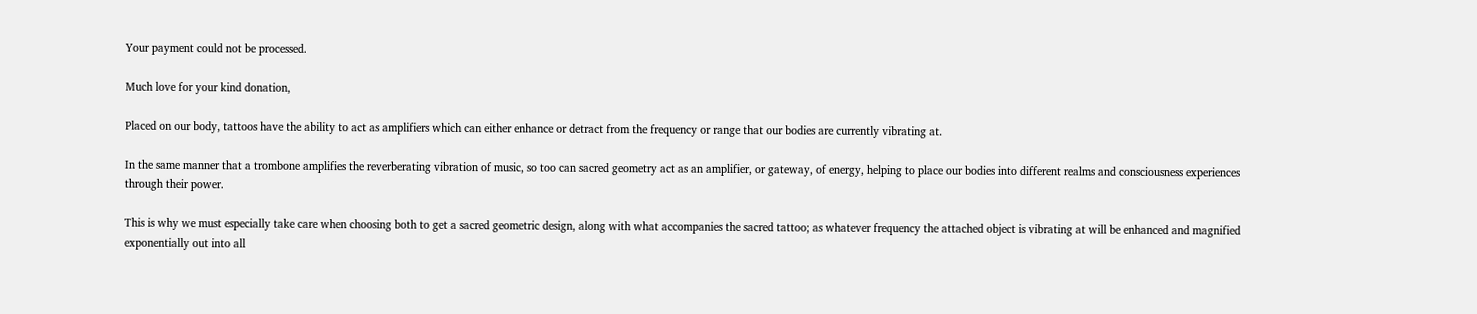Your payment could not be processed.

Much love for your kind donation,

Placed on our body, tattoos have the ability to act as amplifiers which can either enhance or detract from the frequency or range that our bodies are currently vibrating at.

In the same manner that a trombone amplifies the reverberating vibration of music, so too can sacred geometry act as an amplifier, or gateway, of energy, helping to place our bodies into different realms and consciousness experiences through their power.

This is why we must especially take care when choosing both to get a sacred geometric design, along with what accompanies the sacred tattoo; as whatever frequency the attached object is vibrating at will be enhanced and magnified exponentially out into all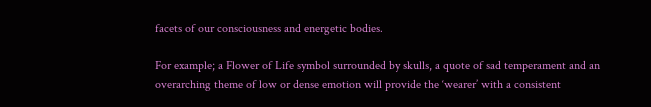facets of our consciousness and energetic bodies.

For example; a Flower of Life symbol surrounded by skulls, a quote of sad temperament and an overarching theme of low or dense emotion will provide the ‘wearer’ with a consistent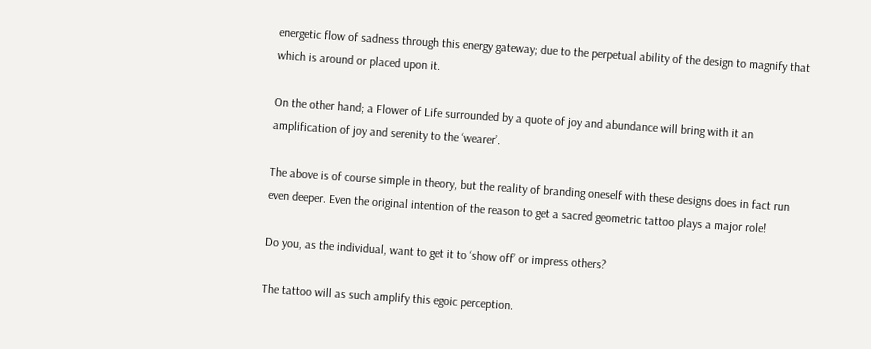energetic flow of sadness through this energy gateway; due to the perpetual ability of the design to magnify that which is around or placed upon it.

On the other hand; a Flower of Life surrounded by a quote of joy and abundance will bring with it an amplification of joy and serenity to the ‘wearer’.

The above is of course simple in theory, but the reality of branding oneself with these designs does in fact run even deeper. Even the original intention of the reason to get a sacred geometric tattoo plays a major role!

Do you, as the individual, want to get it to ‘show off’ or impress others?

The tattoo will as such amplify this egoic perception.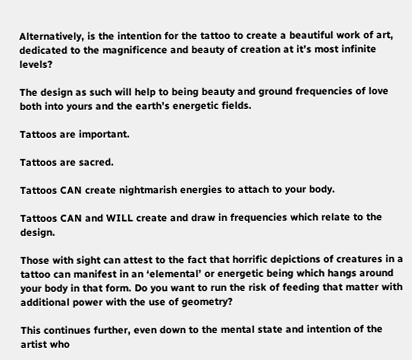Alternatively, is the intention for the tattoo to create a beautiful work of art, dedicated to the magnificence and beauty of creation at it’s most infinite levels?

The design as such will help to being beauty and ground frequencies of love both into yours and the earth’s energetic fields.

Tattoos are important.

Tattoos are sacred.

Tattoos CAN create nightmarish energies to attach to your body.

Tattoos CAN and WILL create and draw in frequencies which relate to the design.

Those with sight can attest to the fact that horrific depictions of creatures in a tattoo can manifest in an ‘elemental’ or energetic being which hangs around your body in that form. Do you want to run the risk of feeding that matter with additional power with the use of geometry?

This continues further, even down to the mental state and intention of the artist who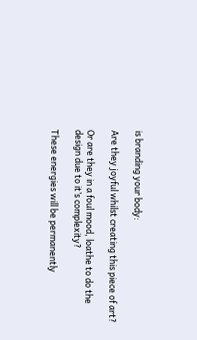is branding your body:

Are they joyful whilst creating this piece of art?

Or are they in a foul mood, loathe to do the design due to it’s complexity?

These energies will be permanently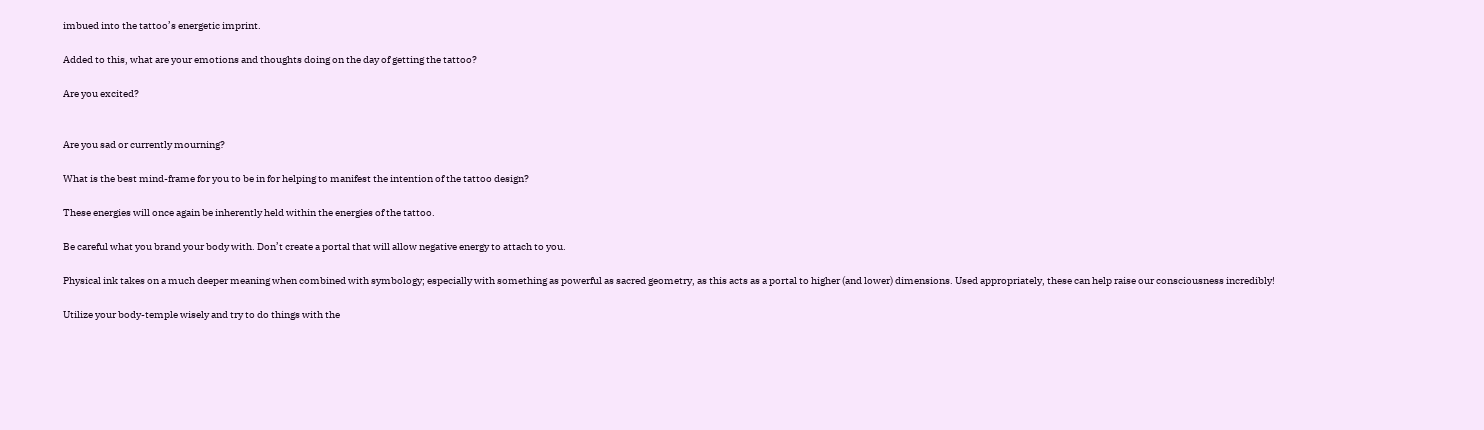imbued into the tattoo’s energetic imprint.

Added to this, what are your emotions and thoughts doing on the day of getting the tattoo?

Are you excited?


Are you sad or currently mourning?

What is the best mind-frame for you to be in for helping to manifest the intention of the tattoo design?

These energies will once again be inherently held within the energies of the tattoo.

Be careful what you brand your body with. Don’t create a portal that will allow negative energy to attach to you.

Physical ink takes on a much deeper meaning when combined with symbology; especially with something as powerful as sacred geometry, as this acts as a portal to higher (and lower) dimensions. Used appropriately, these can help raise our consciousness incredibly!

Utilize your body-temple wisely and try to do things with the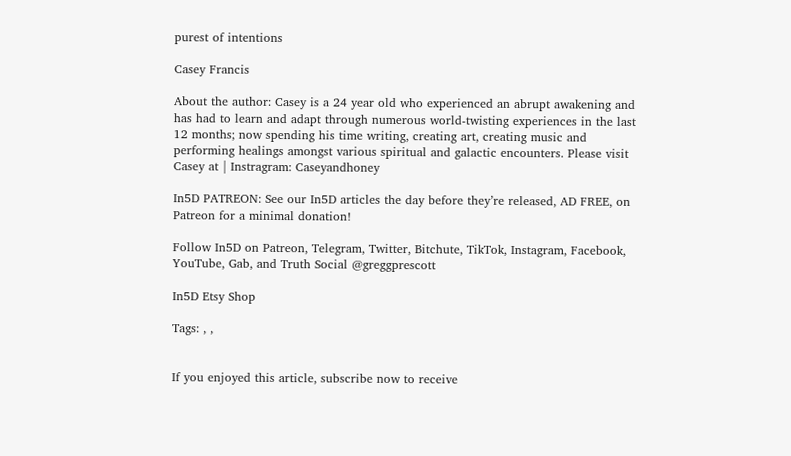purest of intentions

Casey Francis

About the author: Casey is a 24 year old who experienced an abrupt awakening and has had to learn and adapt through numerous world-twisting experiences in the last 12 months; now spending his time writing, creating art, creating music and performing healings amongst various spiritual and galactic encounters. Please visit Casey at | Instragram: Caseyandhoney

In5D PATREON: See our In5D articles the day before they’re released, AD FREE, on Patreon for a minimal donation!

Follow In5D on Patreon, Telegram, Twitter, Bitchute, TikTok, Instagram, Facebook, YouTube, Gab, and Truth Social @greggprescott

In5D Etsy Shop

Tags: , ,


If you enjoyed this article, subscribe now to receive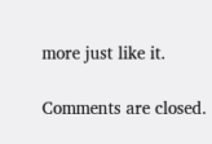more just like it.

Comments are closed.